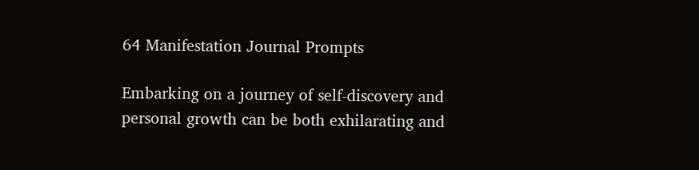64 Manifestation Journal Prompts

Embarking on a journey of self-discovery and personal growth can be both exhilarating and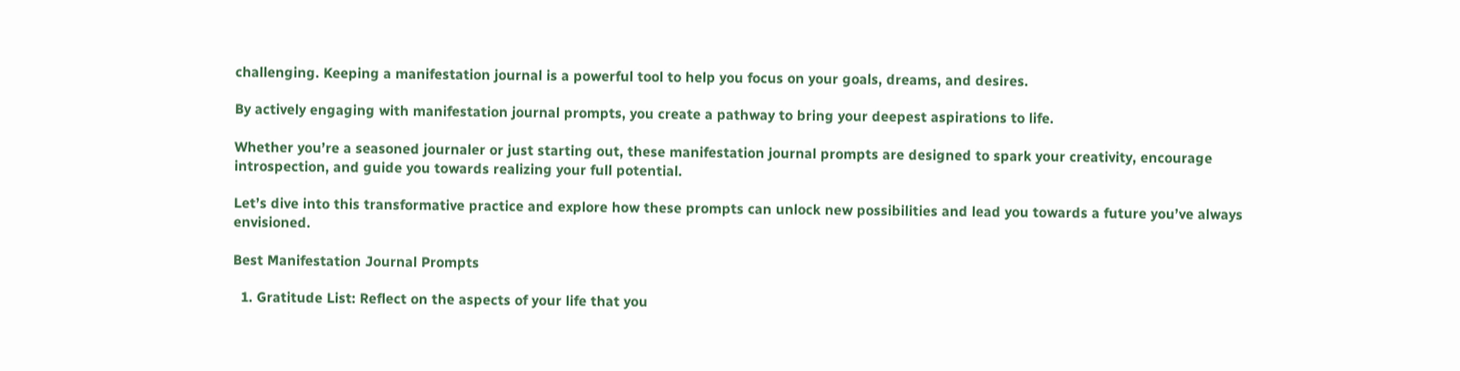challenging. Keeping a manifestation journal is a powerful tool to help you focus on your goals, dreams, and desires.

By actively engaging with manifestation journal prompts, you create a pathway to bring your deepest aspirations to life.

Whether you’re a seasoned journaler or just starting out, these manifestation journal prompts are designed to spark your creativity, encourage introspection, and guide you towards realizing your full potential.

Let’s dive into this transformative practice and explore how these prompts can unlock new possibilities and lead you towards a future you’ve always envisioned.

Best Manifestation Journal Prompts

  1. Gratitude List: Reflect on the aspects of your life that you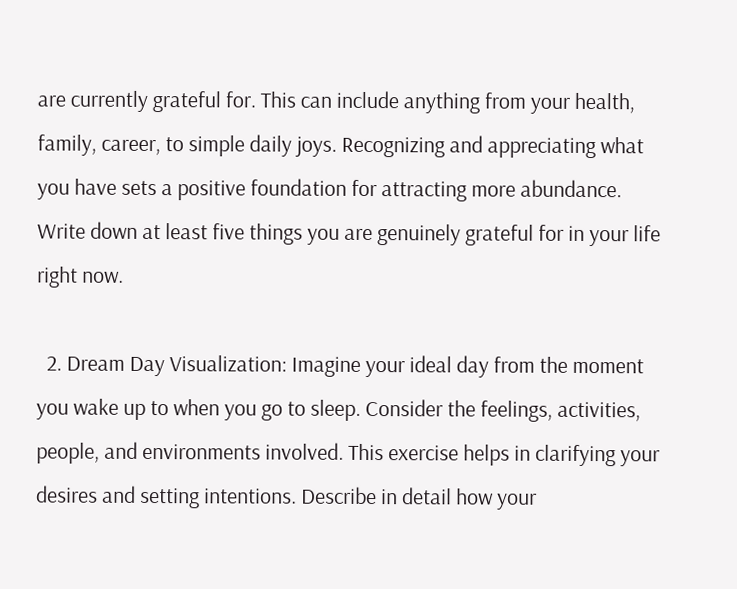are currently grateful for. This can include anything from your health, family, career, to simple daily joys. Recognizing and appreciating what you have sets a positive foundation for attracting more abundance. Write down at least five things you are genuinely grateful for in your life right now.

  2. Dream Day Visualization: Imagine your ideal day from the moment you wake up to when you go to sleep. Consider the feelings, activities, people, and environments involved. This exercise helps in clarifying your desires and setting intentions. Describe in detail how your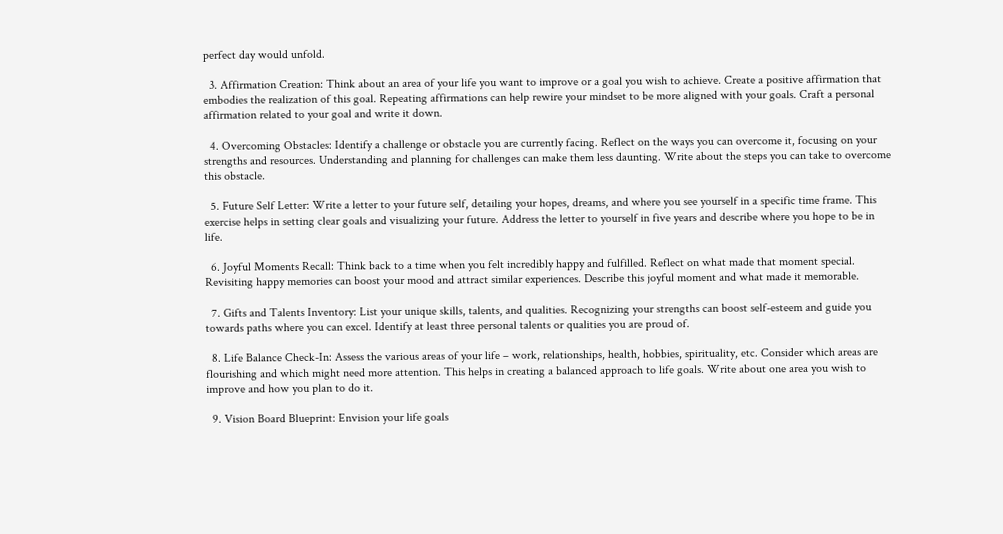perfect day would unfold.

  3. Affirmation Creation: Think about an area of your life you want to improve or a goal you wish to achieve. Create a positive affirmation that embodies the realization of this goal. Repeating affirmations can help rewire your mindset to be more aligned with your goals. Craft a personal affirmation related to your goal and write it down.

  4. Overcoming Obstacles: Identify a challenge or obstacle you are currently facing. Reflect on the ways you can overcome it, focusing on your strengths and resources. Understanding and planning for challenges can make them less daunting. Write about the steps you can take to overcome this obstacle.

  5. Future Self Letter: Write a letter to your future self, detailing your hopes, dreams, and where you see yourself in a specific time frame. This exercise helps in setting clear goals and visualizing your future. Address the letter to yourself in five years and describe where you hope to be in life.

  6. Joyful Moments Recall: Think back to a time when you felt incredibly happy and fulfilled. Reflect on what made that moment special. Revisiting happy memories can boost your mood and attract similar experiences. Describe this joyful moment and what made it memorable.

  7. Gifts and Talents Inventory: List your unique skills, talents, and qualities. Recognizing your strengths can boost self-esteem and guide you towards paths where you can excel. Identify at least three personal talents or qualities you are proud of.

  8. Life Balance Check-In: Assess the various areas of your life – work, relationships, health, hobbies, spirituality, etc. Consider which areas are flourishing and which might need more attention. This helps in creating a balanced approach to life goals. Write about one area you wish to improve and how you plan to do it.

  9. Vision Board Blueprint: Envision your life goals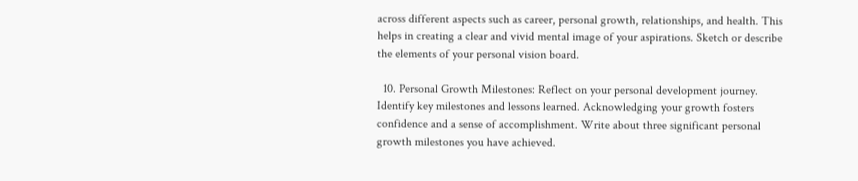across different aspects such as career, personal growth, relationships, and health. This helps in creating a clear and vivid mental image of your aspirations. Sketch or describe the elements of your personal vision board.

  10. Personal Growth Milestones: Reflect on your personal development journey. Identify key milestones and lessons learned. Acknowledging your growth fosters confidence and a sense of accomplishment. Write about three significant personal growth milestones you have achieved.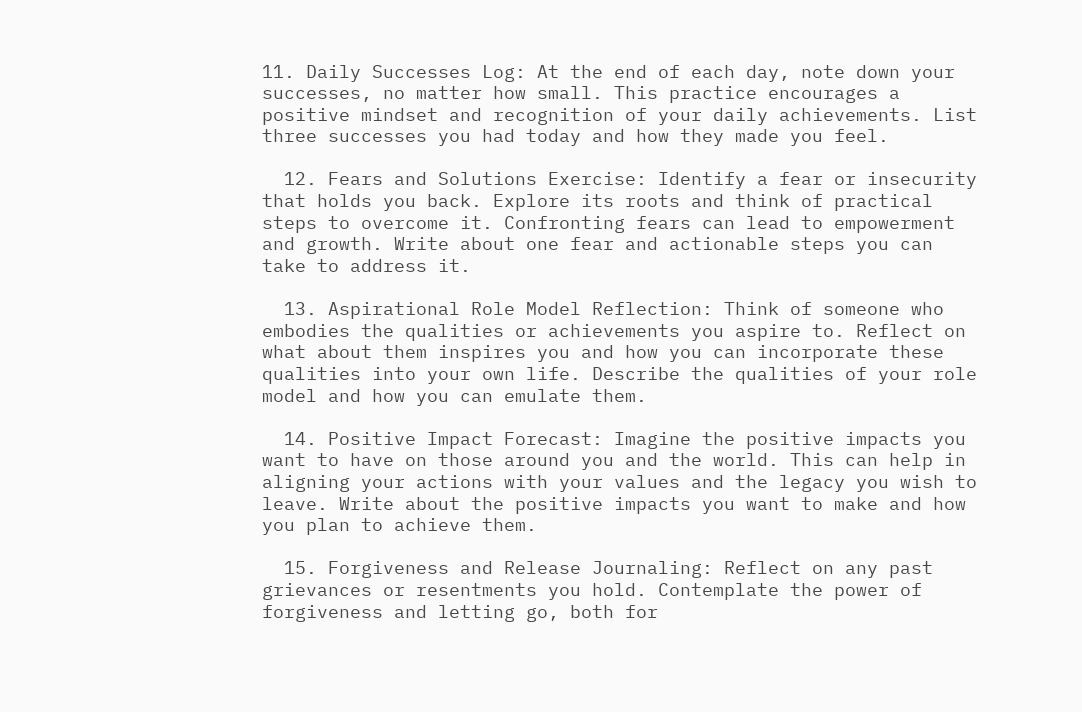11. Daily Successes Log: At the end of each day, note down your successes, no matter how small. This practice encourages a positive mindset and recognition of your daily achievements. List three successes you had today and how they made you feel.

  12. Fears and Solutions Exercise: Identify a fear or insecurity that holds you back. Explore its roots and think of practical steps to overcome it. Confronting fears can lead to empowerment and growth. Write about one fear and actionable steps you can take to address it.

  13. Aspirational Role Model Reflection: Think of someone who embodies the qualities or achievements you aspire to. Reflect on what about them inspires you and how you can incorporate these qualities into your own life. Describe the qualities of your role model and how you can emulate them.

  14. Positive Impact Forecast: Imagine the positive impacts you want to have on those around you and the world. This can help in aligning your actions with your values and the legacy you wish to leave. Write about the positive impacts you want to make and how you plan to achieve them.

  15. Forgiveness and Release Journaling: Reflect on any past grievances or resentments you hold. Contemplate the power of forgiveness and letting go, both for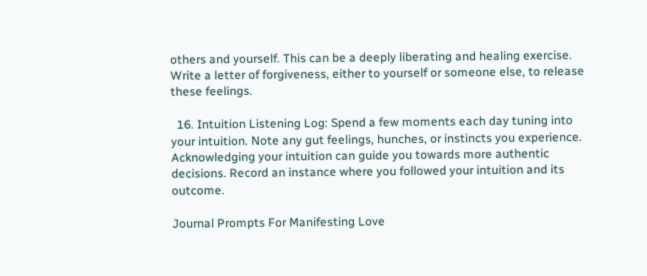others and yourself. This can be a deeply liberating and healing exercise. Write a letter of forgiveness, either to yourself or someone else, to release these feelings.

  16. Intuition Listening Log: Spend a few moments each day tuning into your intuition. Note any gut feelings, hunches, or instincts you experience. Acknowledging your intuition can guide you towards more authentic decisions. Record an instance where you followed your intuition and its outcome.

Journal Prompts For Manifesting Love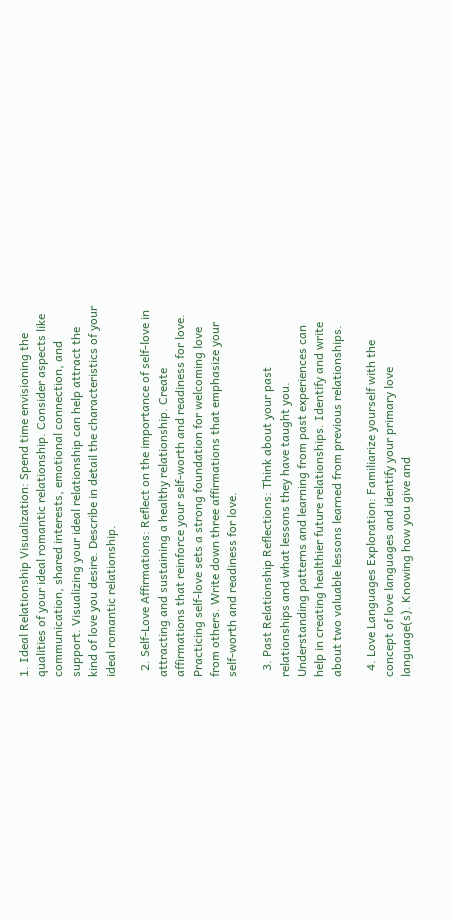1. Ideal Relationship Visualization: Spend time envisioning the qualities of your ideal romantic relationship. Consider aspects like communication, shared interests, emotional connection, and support. Visualizing your ideal relationship can help attract the kind of love you desire. Describe in detail the characteristics of your ideal romantic relationship.

  2. Self-Love Affirmations: Reflect on the importance of self-love in attracting and sustaining a healthy relationship. Create affirmations that reinforce your self-worth and readiness for love. Practicing self-love sets a strong foundation for welcoming love from others. Write down three affirmations that emphasize your self-worth and readiness for love.

  3. Past Relationship Reflections: Think about your past relationships and what lessons they have taught you. Understanding patterns and learning from past experiences can help in creating healthier future relationships. Identify and write about two valuable lessons learned from previous relationships.

  4. Love Languages Exploration: Familiarize yourself with the concept of love languages and identify your primary love language(s). Knowing how you give and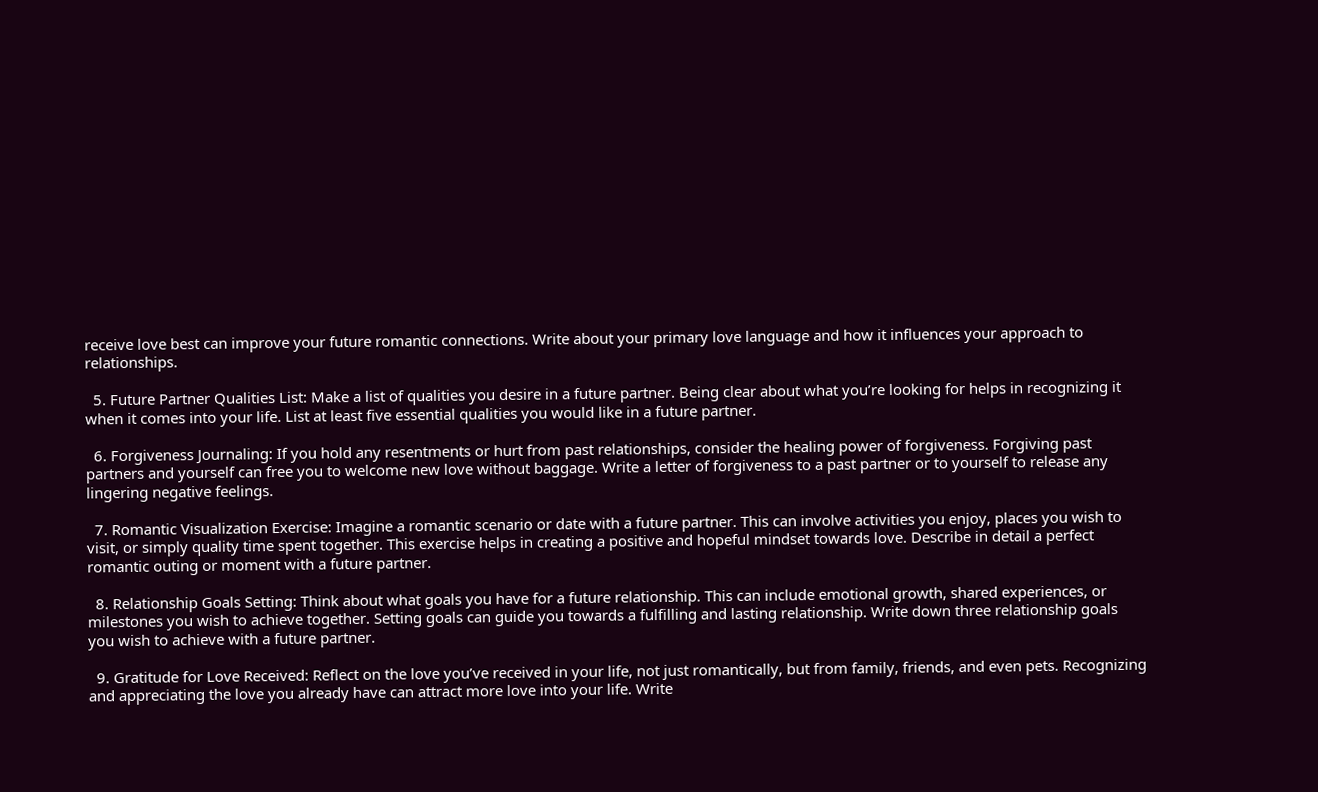receive love best can improve your future romantic connections. Write about your primary love language and how it influences your approach to relationships.

  5. Future Partner Qualities List: Make a list of qualities you desire in a future partner. Being clear about what you’re looking for helps in recognizing it when it comes into your life. List at least five essential qualities you would like in a future partner.

  6. Forgiveness Journaling: If you hold any resentments or hurt from past relationships, consider the healing power of forgiveness. Forgiving past partners and yourself can free you to welcome new love without baggage. Write a letter of forgiveness to a past partner or to yourself to release any lingering negative feelings.

  7. Romantic Visualization Exercise: Imagine a romantic scenario or date with a future partner. This can involve activities you enjoy, places you wish to visit, or simply quality time spent together. This exercise helps in creating a positive and hopeful mindset towards love. Describe in detail a perfect romantic outing or moment with a future partner.

  8. Relationship Goals Setting: Think about what goals you have for a future relationship. This can include emotional growth, shared experiences, or milestones you wish to achieve together. Setting goals can guide you towards a fulfilling and lasting relationship. Write down three relationship goals you wish to achieve with a future partner.

  9. Gratitude for Love Received: Reflect on the love you’ve received in your life, not just romantically, but from family, friends, and even pets. Recognizing and appreciating the love you already have can attract more love into your life. Write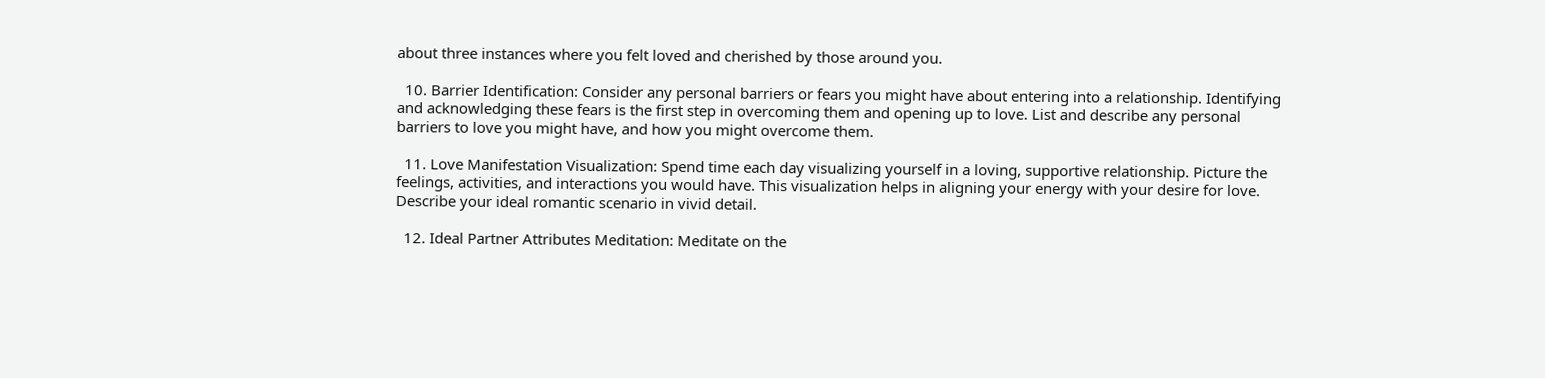about three instances where you felt loved and cherished by those around you.

  10. Barrier Identification: Consider any personal barriers or fears you might have about entering into a relationship. Identifying and acknowledging these fears is the first step in overcoming them and opening up to love. List and describe any personal barriers to love you might have, and how you might overcome them.

  11. Love Manifestation Visualization: Spend time each day visualizing yourself in a loving, supportive relationship. Picture the feelings, activities, and interactions you would have. This visualization helps in aligning your energy with your desire for love. Describe your ideal romantic scenario in vivid detail.

  12. Ideal Partner Attributes Meditation: Meditate on the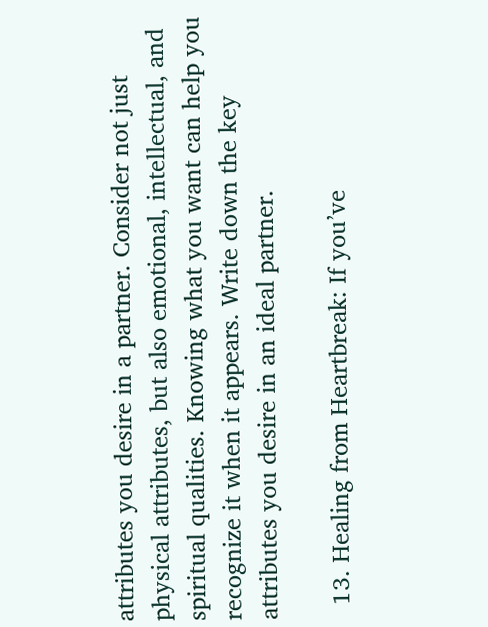attributes you desire in a partner. Consider not just physical attributes, but also emotional, intellectual, and spiritual qualities. Knowing what you want can help you recognize it when it appears. Write down the key attributes you desire in an ideal partner.

  13. Healing from Heartbreak: If you’ve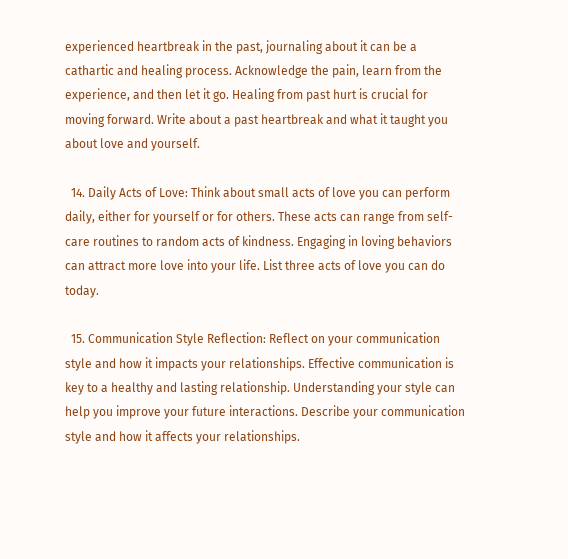experienced heartbreak in the past, journaling about it can be a cathartic and healing process. Acknowledge the pain, learn from the experience, and then let it go. Healing from past hurt is crucial for moving forward. Write about a past heartbreak and what it taught you about love and yourself.

  14. Daily Acts of Love: Think about small acts of love you can perform daily, either for yourself or for others. These acts can range from self-care routines to random acts of kindness. Engaging in loving behaviors can attract more love into your life. List three acts of love you can do today.

  15. Communication Style Reflection: Reflect on your communication style and how it impacts your relationships. Effective communication is key to a healthy and lasting relationship. Understanding your style can help you improve your future interactions. Describe your communication style and how it affects your relationships.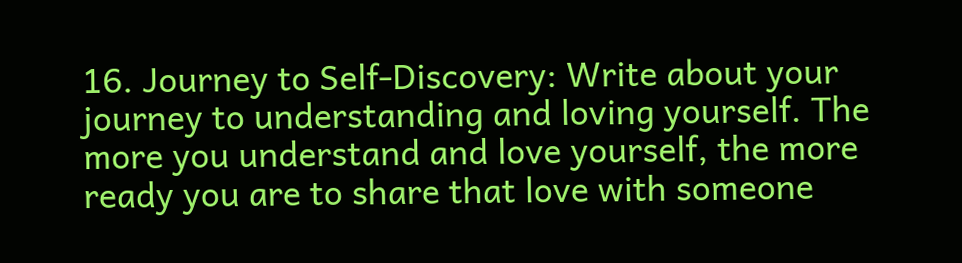16. Journey to Self-Discovery: Write about your journey to understanding and loving yourself. The more you understand and love yourself, the more ready you are to share that love with someone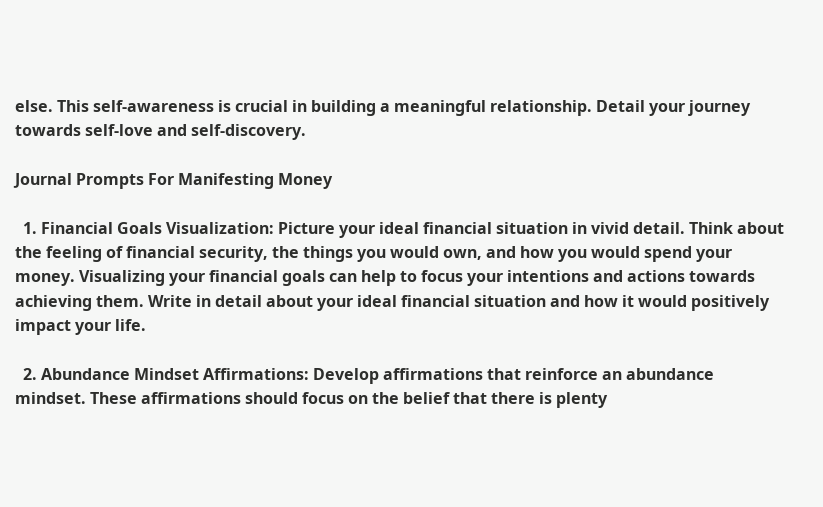else. This self-awareness is crucial in building a meaningful relationship. Detail your journey towards self-love and self-discovery.

Journal Prompts For Manifesting Money

  1. Financial Goals Visualization: Picture your ideal financial situation in vivid detail. Think about the feeling of financial security, the things you would own, and how you would spend your money. Visualizing your financial goals can help to focus your intentions and actions towards achieving them. Write in detail about your ideal financial situation and how it would positively impact your life.

  2. Abundance Mindset Affirmations: Develop affirmations that reinforce an abundance mindset. These affirmations should focus on the belief that there is plenty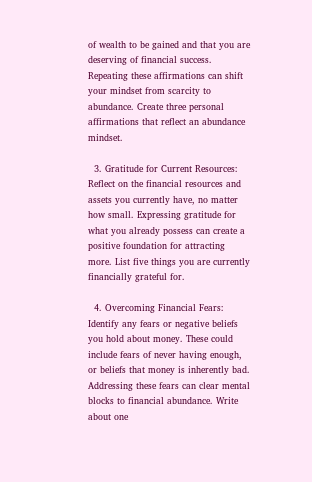of wealth to be gained and that you are deserving of financial success. Repeating these affirmations can shift your mindset from scarcity to abundance. Create three personal affirmations that reflect an abundance mindset.

  3. Gratitude for Current Resources: Reflect on the financial resources and assets you currently have, no matter how small. Expressing gratitude for what you already possess can create a positive foundation for attracting more. List five things you are currently financially grateful for.

  4. Overcoming Financial Fears: Identify any fears or negative beliefs you hold about money. These could include fears of never having enough, or beliefs that money is inherently bad. Addressing these fears can clear mental blocks to financial abundance. Write about one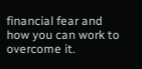financial fear and how you can work to overcome it.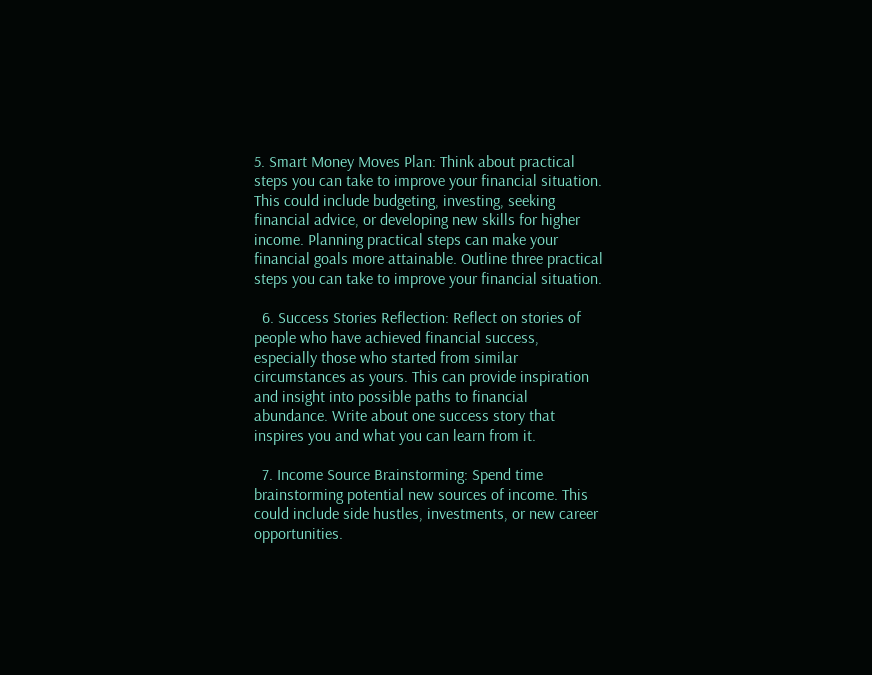5. Smart Money Moves Plan: Think about practical steps you can take to improve your financial situation. This could include budgeting, investing, seeking financial advice, or developing new skills for higher income. Planning practical steps can make your financial goals more attainable. Outline three practical steps you can take to improve your financial situation.

  6. Success Stories Reflection: Reflect on stories of people who have achieved financial success, especially those who started from similar circumstances as yours. This can provide inspiration and insight into possible paths to financial abundance. Write about one success story that inspires you and what you can learn from it.

  7. Income Source Brainstorming: Spend time brainstorming potential new sources of income. This could include side hustles, investments, or new career opportunities.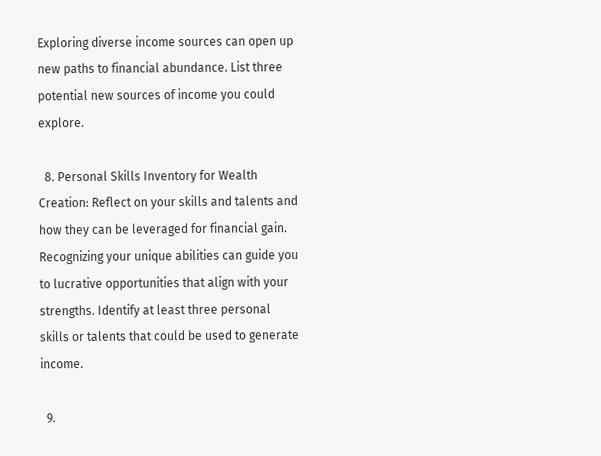Exploring diverse income sources can open up new paths to financial abundance. List three potential new sources of income you could explore.

  8. Personal Skills Inventory for Wealth Creation: Reflect on your skills and talents and how they can be leveraged for financial gain. Recognizing your unique abilities can guide you to lucrative opportunities that align with your strengths. Identify at least three personal skills or talents that could be used to generate income.

  9.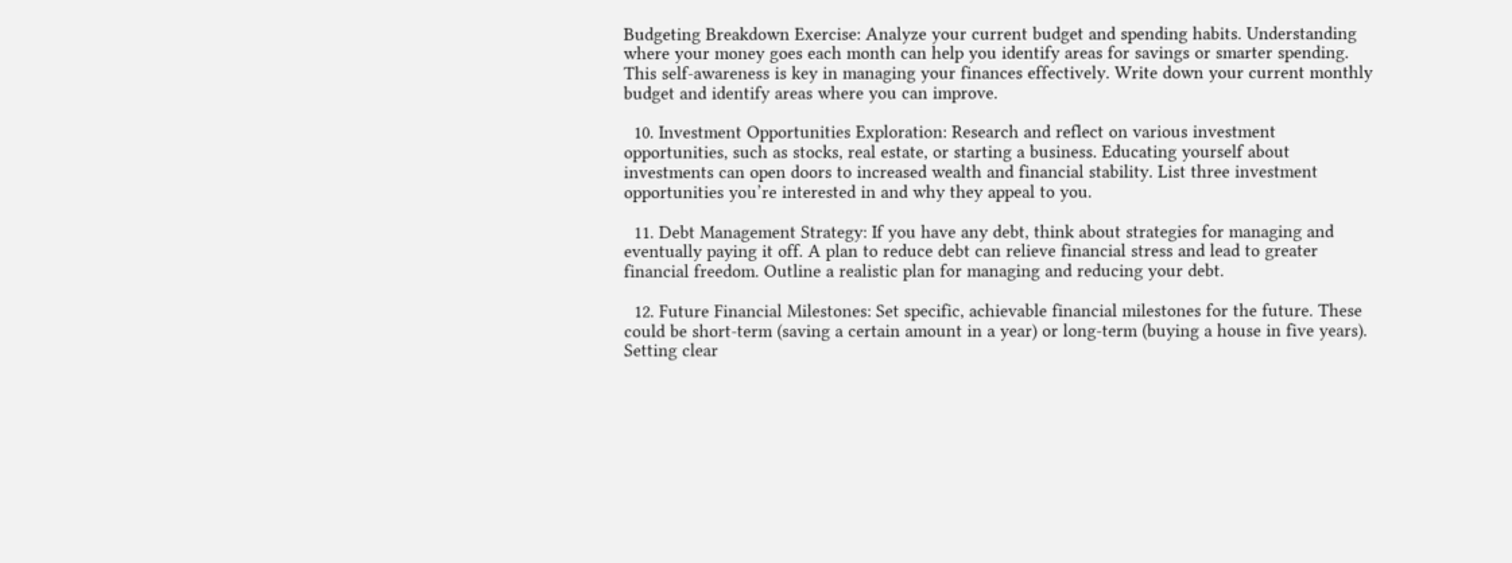Budgeting Breakdown Exercise: Analyze your current budget and spending habits. Understanding where your money goes each month can help you identify areas for savings or smarter spending. This self-awareness is key in managing your finances effectively. Write down your current monthly budget and identify areas where you can improve.

  10. Investment Opportunities Exploration: Research and reflect on various investment opportunities, such as stocks, real estate, or starting a business. Educating yourself about investments can open doors to increased wealth and financial stability. List three investment opportunities you’re interested in and why they appeal to you.

  11. Debt Management Strategy: If you have any debt, think about strategies for managing and eventually paying it off. A plan to reduce debt can relieve financial stress and lead to greater financial freedom. Outline a realistic plan for managing and reducing your debt.

  12. Future Financial Milestones: Set specific, achievable financial milestones for the future. These could be short-term (saving a certain amount in a year) or long-term (buying a house in five years). Setting clear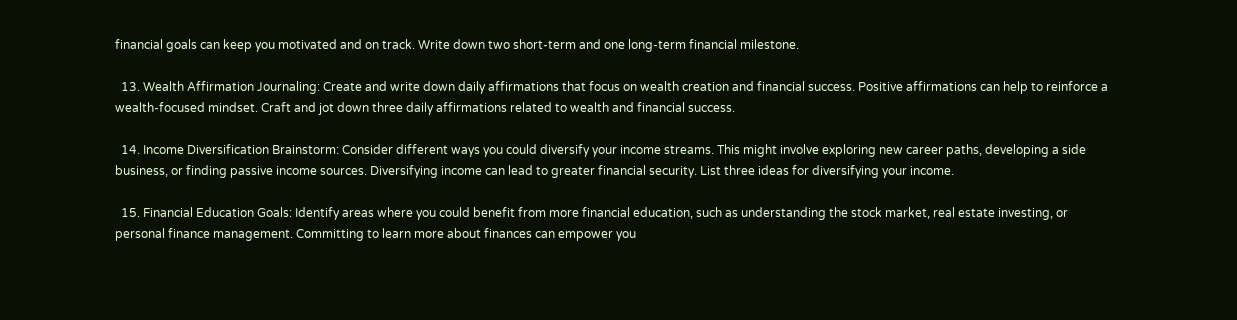financial goals can keep you motivated and on track. Write down two short-term and one long-term financial milestone.

  13. Wealth Affirmation Journaling: Create and write down daily affirmations that focus on wealth creation and financial success. Positive affirmations can help to reinforce a wealth-focused mindset. Craft and jot down three daily affirmations related to wealth and financial success.

  14. Income Diversification Brainstorm: Consider different ways you could diversify your income streams. This might involve exploring new career paths, developing a side business, or finding passive income sources. Diversifying income can lead to greater financial security. List three ideas for diversifying your income.

  15. Financial Education Goals: Identify areas where you could benefit from more financial education, such as understanding the stock market, real estate investing, or personal finance management. Committing to learn more about finances can empower you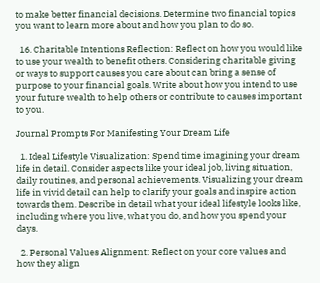to make better financial decisions. Determine two financial topics you want to learn more about and how you plan to do so.

  16. Charitable Intentions Reflection: Reflect on how you would like to use your wealth to benefit others. Considering charitable giving or ways to support causes you care about can bring a sense of purpose to your financial goals. Write about how you intend to use your future wealth to help others or contribute to causes important to you.

Journal Prompts For Manifesting Your Dream Life

  1. Ideal Lifestyle Visualization: Spend time imagining your dream life in detail. Consider aspects like your ideal job, living situation, daily routines, and personal achievements. Visualizing your dream life in vivid detail can help to clarify your goals and inspire action towards them. Describe in detail what your ideal lifestyle looks like, including where you live, what you do, and how you spend your days.

  2. Personal Values Alignment: Reflect on your core values and how they align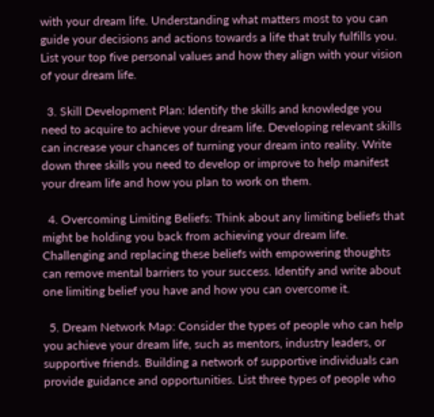with your dream life. Understanding what matters most to you can guide your decisions and actions towards a life that truly fulfills you. List your top five personal values and how they align with your vision of your dream life.

  3. Skill Development Plan: Identify the skills and knowledge you need to acquire to achieve your dream life. Developing relevant skills can increase your chances of turning your dream into reality. Write down three skills you need to develop or improve to help manifest your dream life and how you plan to work on them.

  4. Overcoming Limiting Beliefs: Think about any limiting beliefs that might be holding you back from achieving your dream life. Challenging and replacing these beliefs with empowering thoughts can remove mental barriers to your success. Identify and write about one limiting belief you have and how you can overcome it.

  5. Dream Network Map: Consider the types of people who can help you achieve your dream life, such as mentors, industry leaders, or supportive friends. Building a network of supportive individuals can provide guidance and opportunities. List three types of people who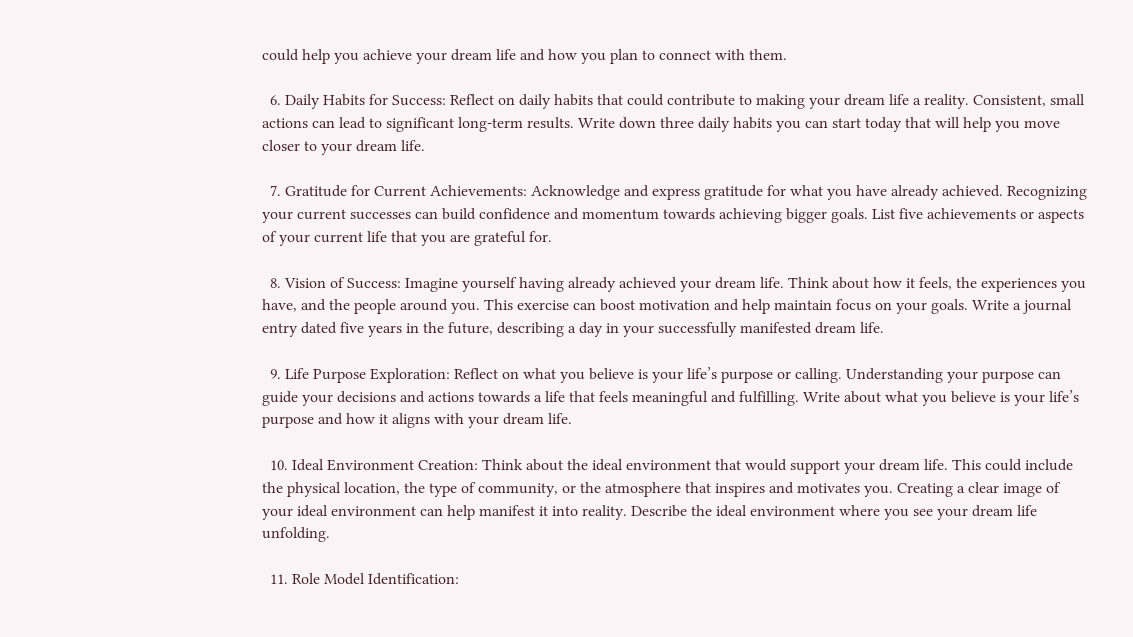could help you achieve your dream life and how you plan to connect with them.

  6. Daily Habits for Success: Reflect on daily habits that could contribute to making your dream life a reality. Consistent, small actions can lead to significant long-term results. Write down three daily habits you can start today that will help you move closer to your dream life.

  7. Gratitude for Current Achievements: Acknowledge and express gratitude for what you have already achieved. Recognizing your current successes can build confidence and momentum towards achieving bigger goals. List five achievements or aspects of your current life that you are grateful for.

  8. Vision of Success: Imagine yourself having already achieved your dream life. Think about how it feels, the experiences you have, and the people around you. This exercise can boost motivation and help maintain focus on your goals. Write a journal entry dated five years in the future, describing a day in your successfully manifested dream life.

  9. Life Purpose Exploration: Reflect on what you believe is your life’s purpose or calling. Understanding your purpose can guide your decisions and actions towards a life that feels meaningful and fulfilling. Write about what you believe is your life’s purpose and how it aligns with your dream life.

  10. Ideal Environment Creation: Think about the ideal environment that would support your dream life. This could include the physical location, the type of community, or the atmosphere that inspires and motivates you. Creating a clear image of your ideal environment can help manifest it into reality. Describe the ideal environment where you see your dream life unfolding.

  11. Role Model Identification: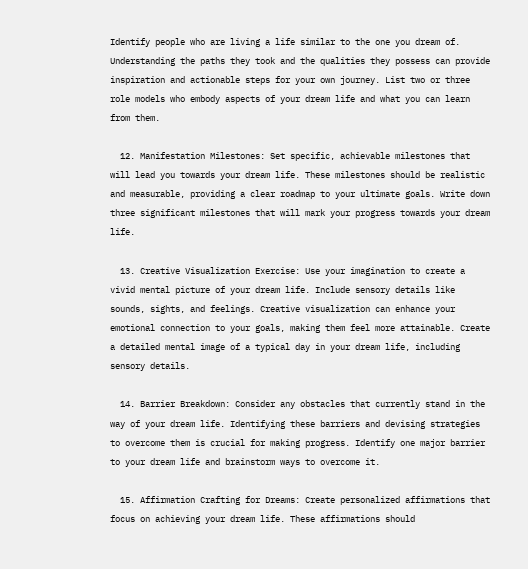Identify people who are living a life similar to the one you dream of. Understanding the paths they took and the qualities they possess can provide inspiration and actionable steps for your own journey. List two or three role models who embody aspects of your dream life and what you can learn from them.

  12. Manifestation Milestones: Set specific, achievable milestones that will lead you towards your dream life. These milestones should be realistic and measurable, providing a clear roadmap to your ultimate goals. Write down three significant milestones that will mark your progress towards your dream life.

  13. Creative Visualization Exercise: Use your imagination to create a vivid mental picture of your dream life. Include sensory details like sounds, sights, and feelings. Creative visualization can enhance your emotional connection to your goals, making them feel more attainable. Create a detailed mental image of a typical day in your dream life, including sensory details.

  14. Barrier Breakdown: Consider any obstacles that currently stand in the way of your dream life. Identifying these barriers and devising strategies to overcome them is crucial for making progress. Identify one major barrier to your dream life and brainstorm ways to overcome it.

  15. Affirmation Crafting for Dreams: Create personalized affirmations that focus on achieving your dream life. These affirmations should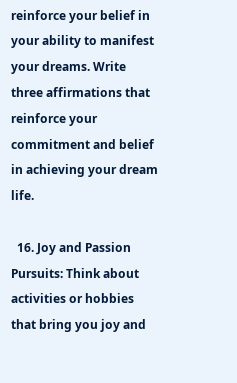reinforce your belief in your ability to manifest your dreams. Write three affirmations that reinforce your commitment and belief in achieving your dream life.

  16. Joy and Passion Pursuits: Think about activities or hobbies that bring you joy and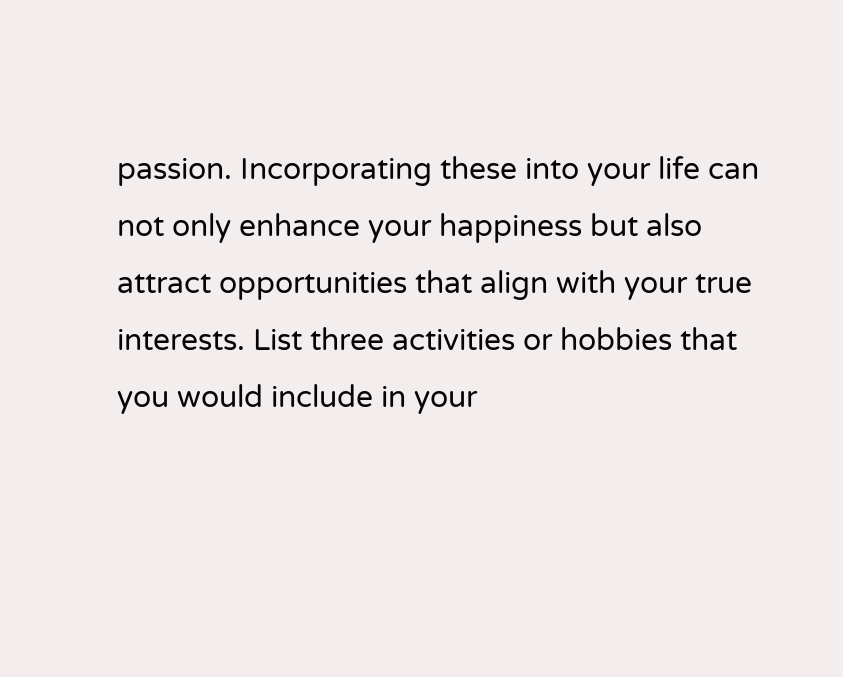passion. Incorporating these into your life can not only enhance your happiness but also attract opportunities that align with your true interests. List three activities or hobbies that you would include in your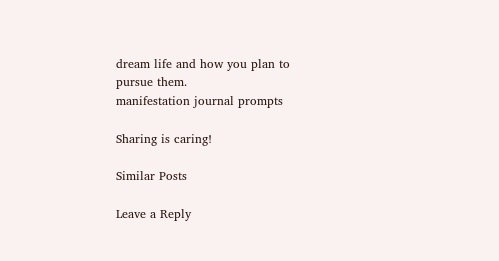dream life and how you plan to pursue them.
manifestation journal prompts

Sharing is caring!

Similar Posts

Leave a Reply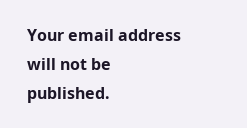Your email address will not be published.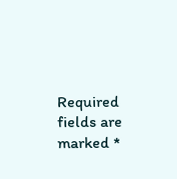Required fields are marked *